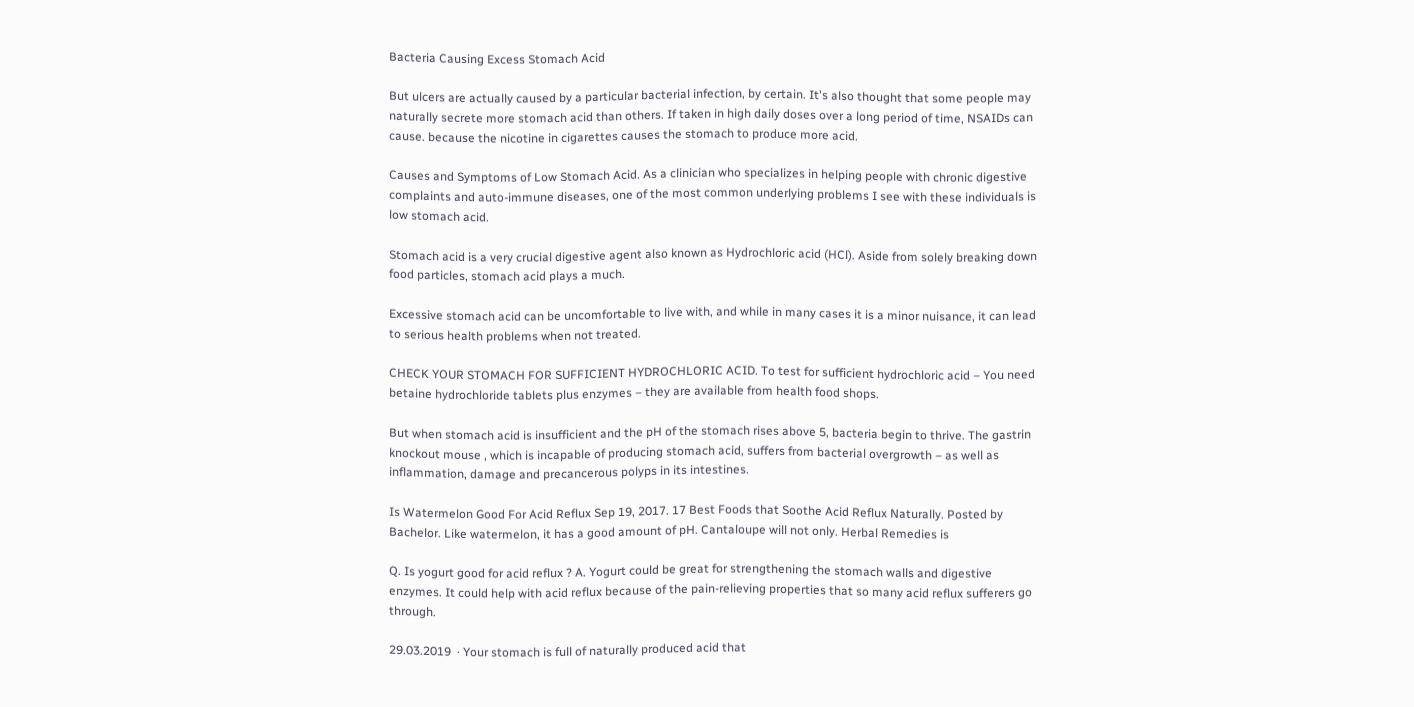Bacteria Causing Excess Stomach Acid

But ulcers are actually caused by a particular bacterial infection, by certain. It's also thought that some people may naturally secrete more stomach acid than others. If taken in high daily doses over a long period of time, NSAIDs can cause. because the nicotine in cigarettes causes the stomach to produce more acid.

Causes and Symptoms of Low Stomach Acid. As a clinician who specializes in helping people with chronic digestive complaints and auto-immune diseases, one of the most common underlying problems I see with these individuals is low stomach acid.

Stomach acid is a very crucial digestive agent also known as Hydrochloric acid (HCl). Aside from solely breaking down food particles, stomach acid plays a much.

Excessive stomach acid can be uncomfortable to live with, and while in many cases it is a minor nuisance, it can lead to serious health problems when not treated.

CHECK YOUR STOMACH FOR SUFFICIENT HYDROCHLORIC ACID. To test for sufficient hydrochloric acid – You need betaine hydrochloride tablets plus enzymes – they are available from health food shops.

But when stomach acid is insufficient and the pH of the stomach rises above 5, bacteria begin to thrive. The gastrin knockout mouse , which is incapable of producing stomach acid, suffers from bacterial overgrowth – as well as inflammation, damage and precancerous polyps in its intestines.

Is Watermelon Good For Acid Reflux Sep 19, 2017. 17 Best Foods that Soothe Acid Reflux Naturally. Posted by Bachelor. Like watermelon, it has a good amount of pH. Cantaloupe will not only. Herbal Remedies is

Q. Is yogurt good for acid reflux ? A. Yogurt could be great for strengthening the stomach walls and digestive enzymes. It could help with acid reflux because of the pain-relieving properties that so many acid reflux sufferers go through.

29.03.2019  · Your stomach is full of naturally produced acid that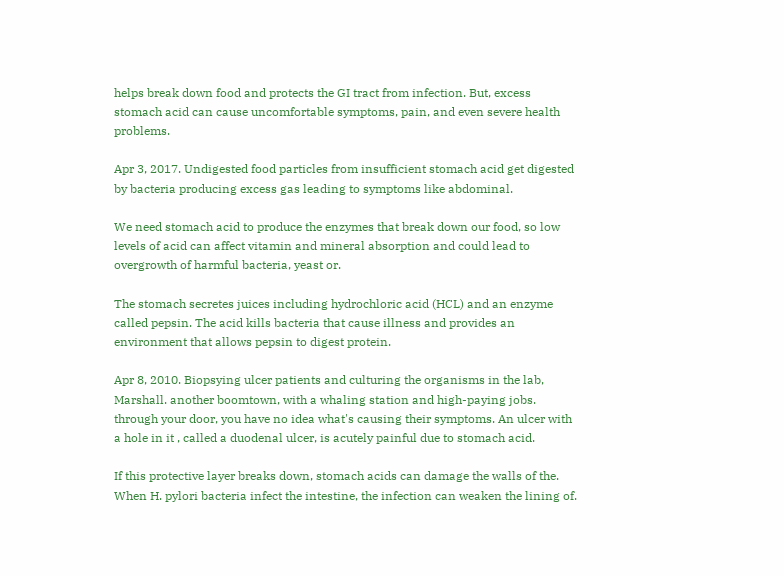helps break down food and protects the GI tract from infection. But, excess stomach acid can cause uncomfortable symptoms, pain, and even severe health problems.

Apr 3, 2017. Undigested food particles from insufficient stomach acid get digested by bacteria producing excess gas leading to symptoms like abdominal.

We need stomach acid to produce the enzymes that break down our food, so low levels of acid can affect vitamin and mineral absorption and could lead to overgrowth of harmful bacteria, yeast or.

The stomach secretes juices including hydrochloric acid (HCL) and an enzyme called pepsin. The acid kills bacteria that cause illness and provides an environment that allows pepsin to digest protein.

Apr 8, 2010. Biopsying ulcer patients and culturing the organisms in the lab, Marshall. another boomtown, with a whaling station and high-paying jobs. through your door, you have no idea what's causing their symptoms. An ulcer with a hole in it , called a duodenal ulcer, is acutely painful due to stomach acid.

If this protective layer breaks down, stomach acids can damage the walls of the. When H. pylori bacteria infect the intestine, the infection can weaken the lining of.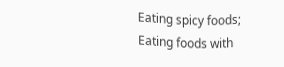Eating spicy foods; Eating foods with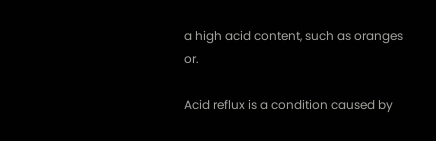a high acid content, such as oranges or.

Acid reflux is a condition caused by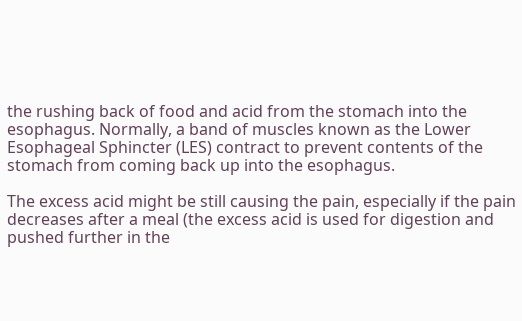the rushing back of food and acid from the stomach into the esophagus. Normally, a band of muscles known as the Lower Esophageal Sphincter (LES) contract to prevent contents of the stomach from coming back up into the esophagus.

The excess acid might be still causing the pain, especially if the pain decreases after a meal (the excess acid is used for digestion and pushed further in the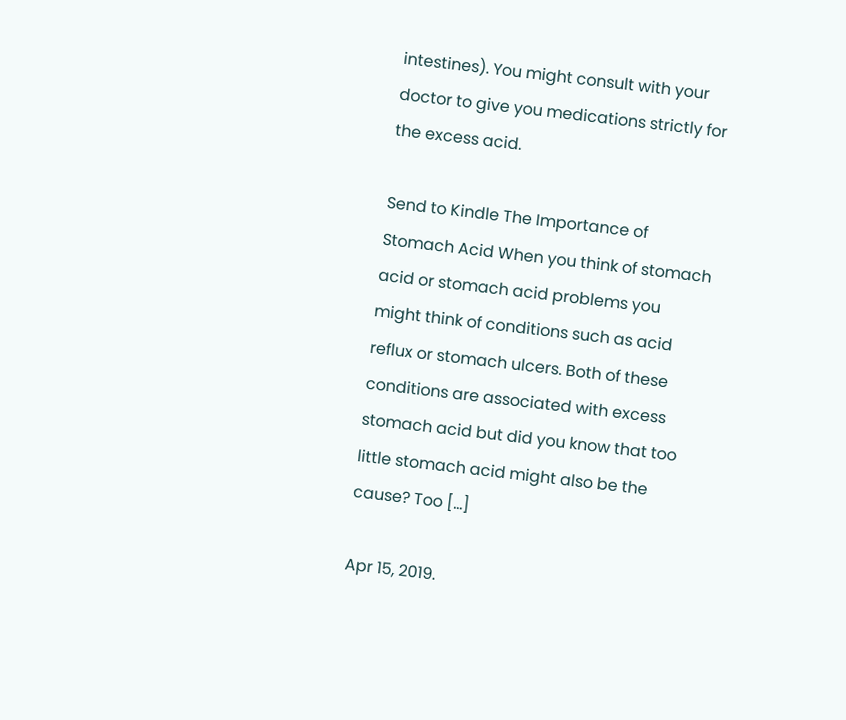intestines). You might consult with your doctor to give you medications strictly for the excess acid.

Send to Kindle The Importance of Stomach Acid When you think of stomach acid or stomach acid problems you might think of conditions such as acid reflux or stomach ulcers. Both of these conditions are associated with excess stomach acid but did you know that too little stomach acid might also be the cause? Too […]

Apr 15, 2019.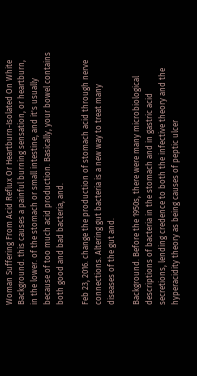Woman Suffering From Acid Reflux Or Heartburn-Isolated On White Background. this causes a painful burning sensation, or heartburn, in the lower. of the stomach or small intestine, and it's usually because of too much acid production. Basically, your bowel contains both good and bad bacteria, and.

Feb 23, 2016. change the production of stomach acid through nerve connections. Altering gut bacteria is a new way to treat many diseases of the gut and.

Background. Before the 1950s, there were many microbiological descriptions of bacteria in the stomach and in gastric acid secretions, lending credence to both the infective theory and the hyperacidity theory as being causes of peptic ulcer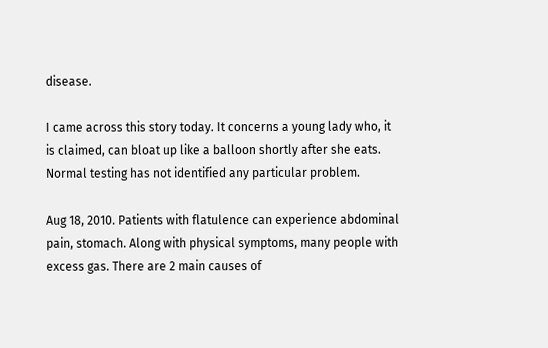disease.

I came across this story today. It concerns a young lady who, it is claimed, can bloat up like a balloon shortly after she eats. Normal testing has not identified any particular problem.

Aug 18, 2010. Patients with flatulence can experience abdominal pain, stomach. Along with physical symptoms, many people with excess gas. There are 2 main causes of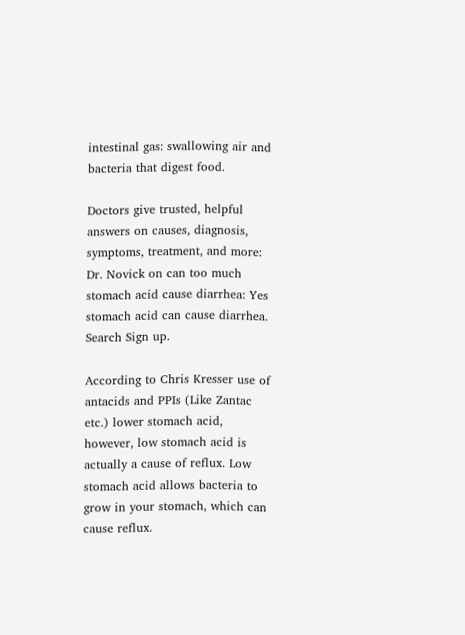intestinal gas: swallowing air and bacteria that digest food.

Doctors give trusted, helpful answers on causes, diagnosis, symptoms, treatment, and more: Dr. Novick on can too much stomach acid cause diarrhea: Yes stomach acid can cause diarrhea. Search Sign up.

According to Chris Kresser use of antacids and PPIs (Like Zantac etc.) lower stomach acid, however, low stomach acid is actually a cause of reflux. Low stomach acid allows bacteria to grow in your stomach, which can cause reflux.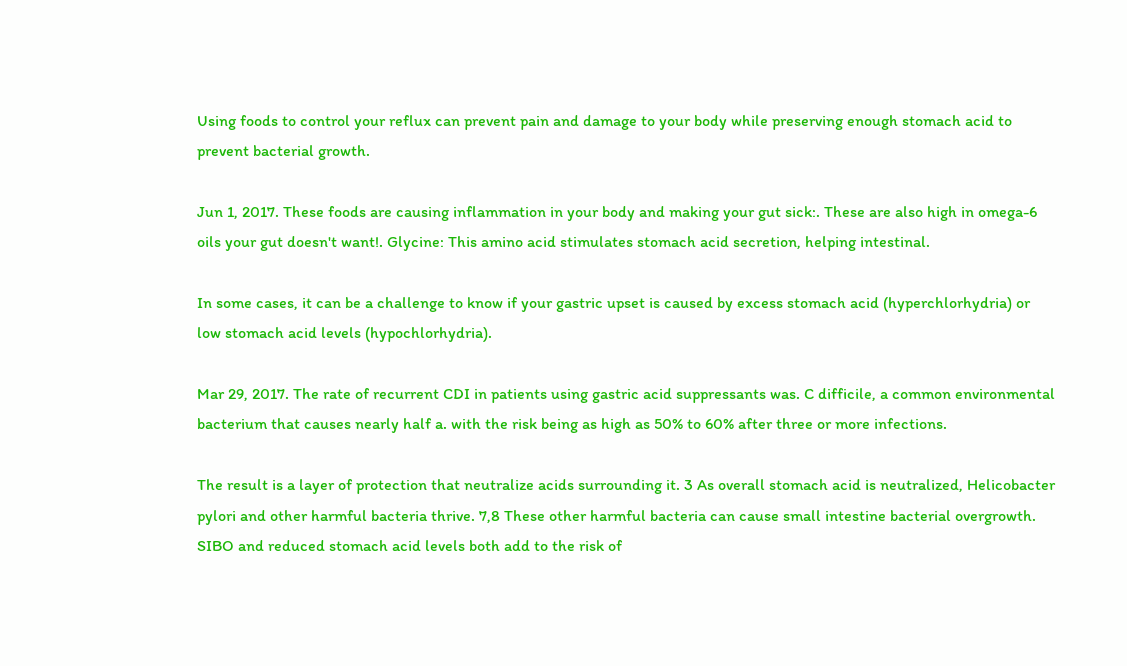Using foods to control your reflux can prevent pain and damage to your body while preserving enough stomach acid to prevent bacterial growth.

Jun 1, 2017. These foods are causing inflammation in your body and making your gut sick:. These are also high in omega-6 oils your gut doesn't want!. Glycine: This amino acid stimulates stomach acid secretion, helping intestinal.

In some cases, it can be a challenge to know if your gastric upset is caused by excess stomach acid (hyperchlorhydria) or low stomach acid levels (hypochlorhydria).

Mar 29, 2017. The rate of recurrent CDI in patients using gastric acid suppressants was. C difficile, a common environmental bacterium that causes nearly half a. with the risk being as high as 50% to 60% after three or more infections.

The result is a layer of protection that neutralize acids surrounding it. 3 As overall stomach acid is neutralized, Helicobacter pylori and other harmful bacteria thrive. 7,8 These other harmful bacteria can cause small intestine bacterial overgrowth. SIBO and reduced stomach acid levels both add to the risk of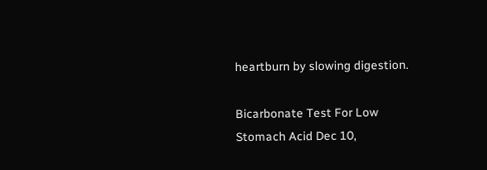heartburn by slowing digestion.

Bicarbonate Test For Low Stomach Acid Dec 10,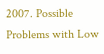2007. Possible Problems with Low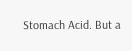Stomach Acid. But a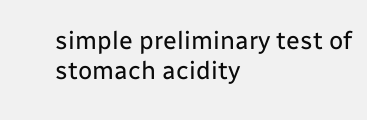simple preliminary test of stomach acidity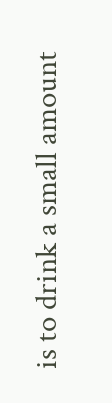is to drink a small amount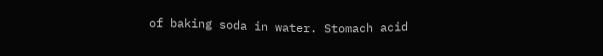of baking soda in water. Stomach acid